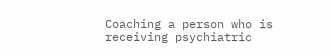Coaching a person who is receiving psychiatric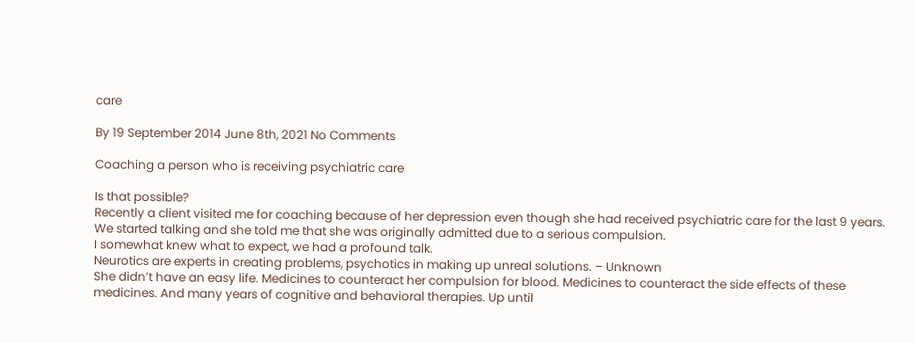care

By 19 September 2014 June 8th, 2021 No Comments

Coaching a person who is receiving psychiatric care

Is that possible?
Recently a client visited me for coaching because of her depression even though she had received psychiatric care for the last 9 years. We started talking and she told me that she was originally admitted due to a serious compulsion.
I somewhat knew what to expect, we had a profound talk.
Neurotics are experts in creating problems, psychotics in making up unreal solutions. – Unknown
She didn’t have an easy life. Medicines to counteract her compulsion for blood. Medicines to counteract the side effects of these medicines. And many years of cognitive and behavioral therapies. Up until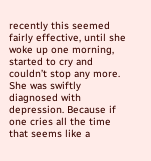recently this seemed fairly effective, until she woke up one morning, started to cry and couldn’t stop any more. She was swiftly diagnosed with depression. Because if one cries all the time that seems like a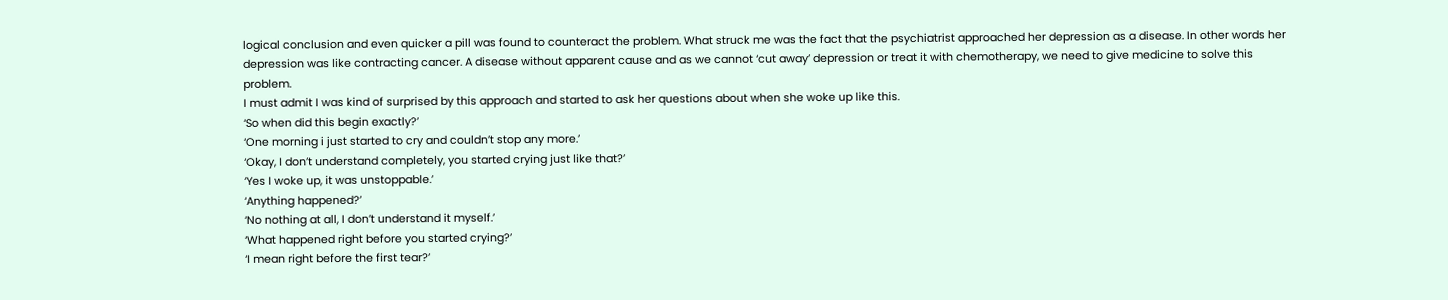logical conclusion and even quicker a pill was found to counteract the problem. What struck me was the fact that the psychiatrist approached her depression as a disease. In other words her depression was like contracting cancer. A disease without apparent cause and as we cannot ‘cut away’ depression or treat it with chemotherapy, we need to give medicine to solve this problem.
I must admit I was kind of surprised by this approach and started to ask her questions about when she woke up like this.
‘So when did this begin exactly?’
‘One morning i just started to cry and couldn’t stop any more.’
‘Okay, I don’t understand completely, you started crying just like that?’
‘Yes I woke up, it was unstoppable.’
‘Anything happened?’
‘No nothing at all, I don’t understand it myself.’
‘What happened right before you started crying?’
‘I mean right before the first tear?’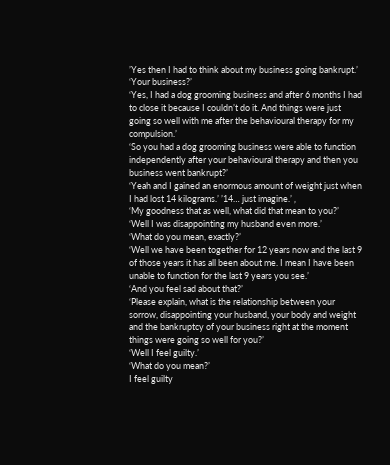’Yes then I had to think about my business going bankrupt.’
‘Your business?’
‘Yes, I had a dog grooming business and after 6 months I had to close it because I couldn’t do it. And things were just going so well with me after the behavioural therapy for my compulsion.’
‘So you had a dog grooming business were able to function independently after your behavioural therapy and then you business went bankrupt?’
‘Yeah and I gained an enormous amount of weight just when I had lost 14 kilograms.’ ’14… just imagine.’ ‚
‘My goodness that as well, what did that mean to you?’
‘Well I was disappointing my husband even more.’
‘What do you mean, exactly?’
‘Well we have been together for 12 years now and the last 9 of those years it has all been about me. I mean I have been unable to function for the last 9 years you see.’
‘And you feel sad about that?’
‘Please explain, what is the relationship between your sorrow, disappointing your husband, your body and weight and the bankruptcy of your business right at the moment things were going so well for you?’
‘Well I feel guilty.’
‘What do you mean?’
I feel guilty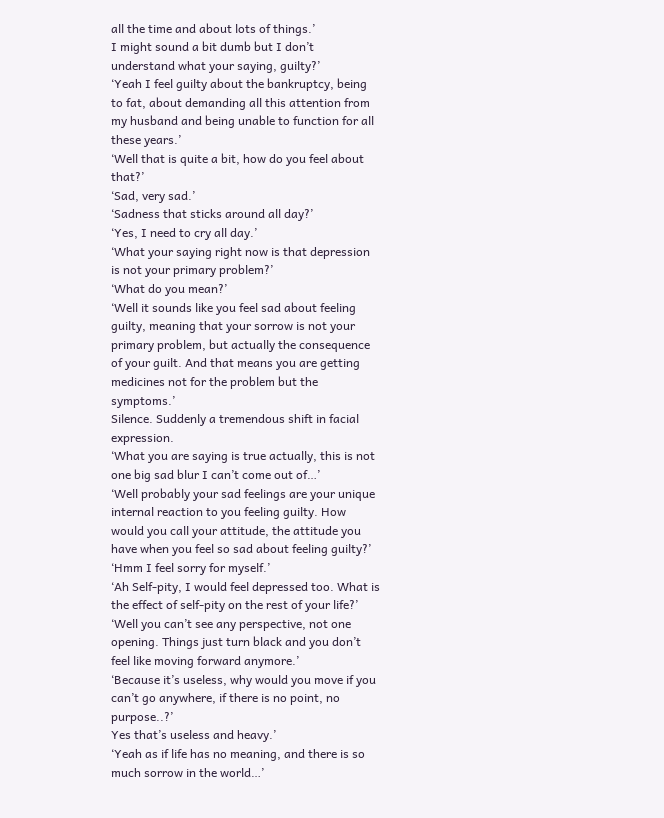all the time and about lots of things.’
I might sound a bit dumb but I don’t understand what your saying, guilty?’
‘Yeah I feel guilty about the bankruptcy, being to fat, about demanding all this attention from my husband and being unable to function for all these years.’
‘Well that is quite a bit, how do you feel about that?’
‘Sad, very sad.’
‘Sadness that sticks around all day?’
‘Yes, I need to cry all day.’
‘What your saying right now is that depression is not your primary problem?’
‘What do you mean?’
‘Well it sounds like you feel sad about feeling guilty, meaning that your sorrow is not your primary problem, but actually the consequence of your guilt. And that means you are getting medicines not for the problem but the symptoms.’
Silence. Suddenly a tremendous shift in facial expression.
‘What you are saying is true actually, this is not one big sad blur I can’t come out of…’
‘Well probably your sad feelings are your unique internal reaction to you feeling guilty. How would you call your attitude, the attitude you have when you feel so sad about feeling guilty?’
‘Hmm I feel sorry for myself.’
‘Ah Self-pity, I would feel depressed too. What is the effect of self-pity on the rest of your life?’
‘Well you can’t see any perspective, not one opening. Things just turn black and you don’t feel like moving forward anymore.’
‘Because it’s useless, why would you move if you can’t go anywhere, if there is no point, no purpose..?’
Yes that’s useless and heavy.’
‘Yeah as if life has no meaning, and there is so much sorrow in the world…’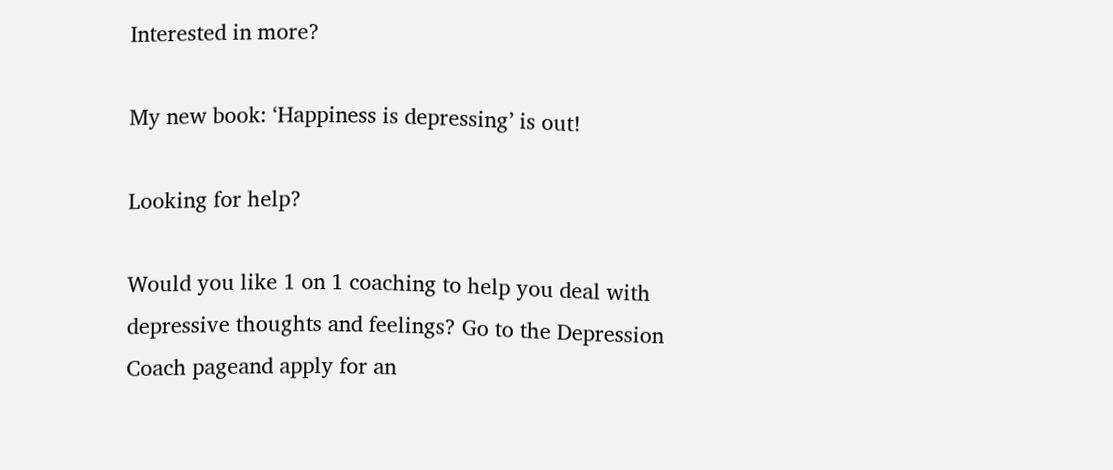Interested in more?

My new book: ‘Happiness is depressing’ is out!

Looking for help?

Would you like 1 on 1 coaching to help you deal with depressive thoughts and feelings? Go to the Depression Coach pageand apply for an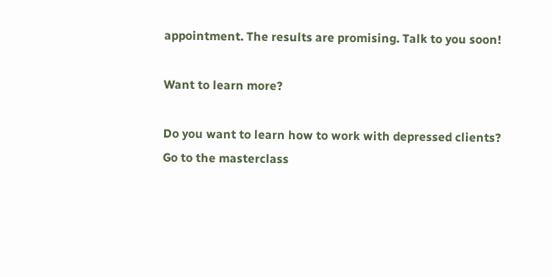appointment. The results are promising. Talk to you soon!

Want to learn more?

Do you want to learn how to work with depressed clients? Go to the masterclass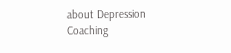about Depression Coaching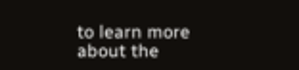to learn more about the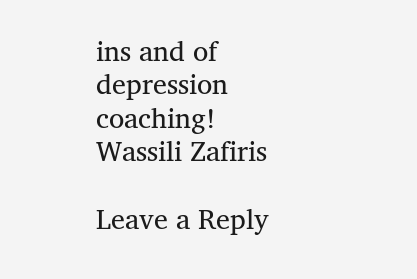ins and of depression coaching!
Wassili Zafiris

Leave a Reply